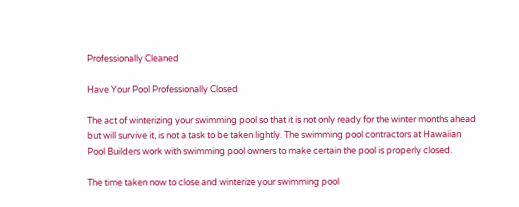Professionally Cleaned

Have Your Pool Professionally Closed

The act of winterizing your swimming pool so that it is not only ready for the winter months ahead but will survive it, is not a task to be taken lightly. The swimming pool contractors at Hawaiian Pool Builders work with swimming pool owners to make certain the pool is properly closed.

The time taken now to close and winterize your swimming pool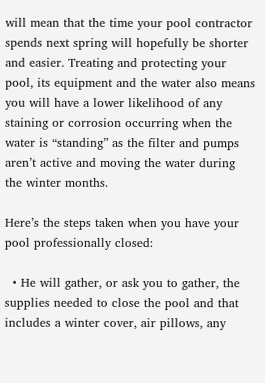will mean that the time your pool contractor spends next spring will hopefully be shorter and easier. Treating and protecting your pool, its equipment and the water also means you will have a lower likelihood of any staining or corrosion occurring when the water is “standing” as the filter and pumps aren’t active and moving the water during the winter months.

Here’s the steps taken when you have your pool professionally closed:

  • He will gather, or ask you to gather, the supplies needed to close the pool and that includes a winter cover, air pillows, any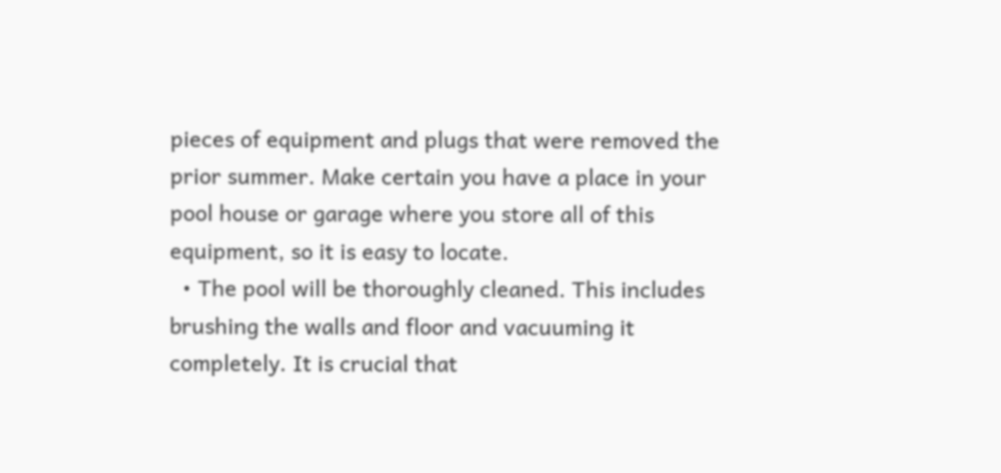pieces of equipment and plugs that were removed the prior summer. Make certain you have a place in your pool house or garage where you store all of this equipment, so it is easy to locate.
  • The pool will be thoroughly cleaned. This includes brushing the walls and floor and vacuuming it completely. It is crucial that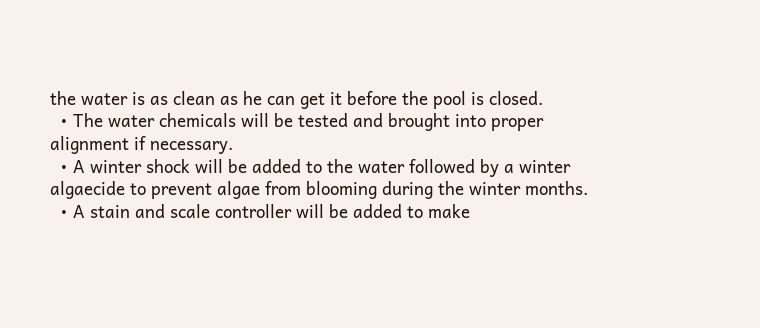the water is as clean as he can get it before the pool is closed.
  • The water chemicals will be tested and brought into proper alignment if necessary.
  • A winter shock will be added to the water followed by a winter algaecide to prevent algae from blooming during the winter months.
  • A stain and scale controller will be added to make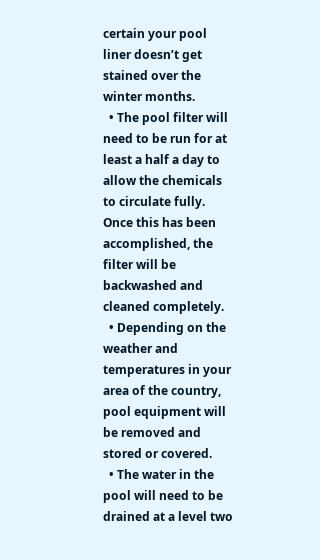certain your pool liner doesn’t get stained over the winter months.
  • The pool filter will need to be run for at least a half a day to allow the chemicals to circulate fully. Once this has been accomplished, the filter will be backwashed and cleaned completely.
  • Depending on the weather and temperatures in your area of the country, pool equipment will be removed and stored or covered.
  • The water in the pool will need to be drained at a level two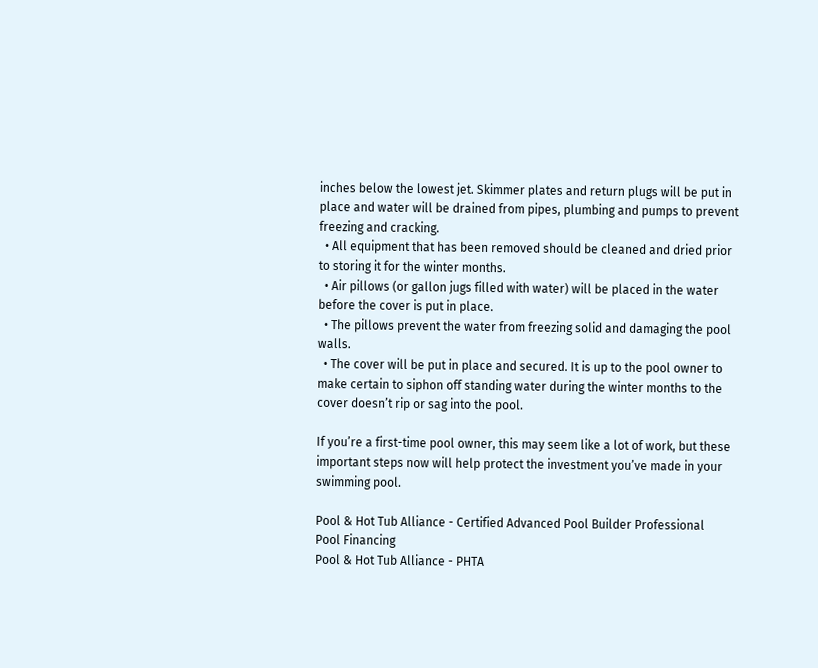inches below the lowest jet. Skimmer plates and return plugs will be put in place and water will be drained from pipes, plumbing and pumps to prevent freezing and cracking.
  • All equipment that has been removed should be cleaned and dried prior to storing it for the winter months.
  • Air pillows (or gallon jugs filled with water) will be placed in the water before the cover is put in place.
  • The pillows prevent the water from freezing solid and damaging the pool walls.
  • The cover will be put in place and secured. It is up to the pool owner to make certain to siphon off standing water during the winter months to the cover doesn’t rip or sag into the pool.

If you’re a first-time pool owner, this may seem like a lot of work, but these important steps now will help protect the investment you’ve made in your swimming pool.

Pool & Hot Tub Alliance - Certified Advanced Pool Builder Professional
Pool Financing
Pool & Hot Tub Alliance - PHTA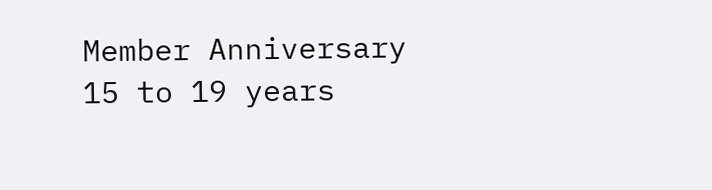Member Anniversary 15 to 19 years